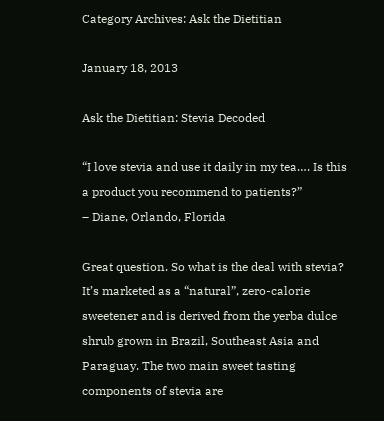Category Archives: Ask the Dietitian

January 18, 2013

Ask the Dietitian: Stevia Decoded

“I love stevia and use it daily in my tea…. Is this a product you recommend to patients?”
– Diane, Orlando, Florida

Great question. So what is the deal with stevia? It’s marketed as a “natural”, zero-calorie sweetener and is derived from the yerba dulce shrub grown in Brazil, Southeast Asia and Paraguay. The two main sweet tasting components of stevia are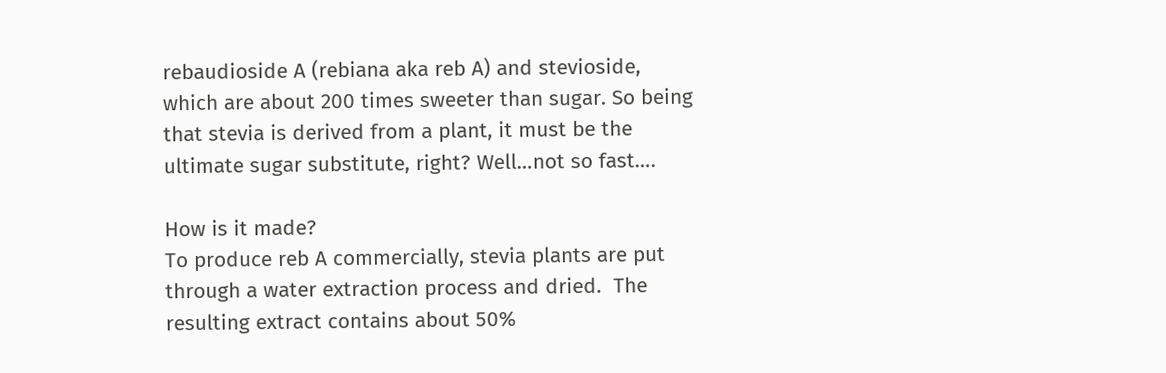rebaudioside A (rebiana aka reb A) and stevioside, which are about 200 times sweeter than sugar. So being that stevia is derived from a plant, it must be the ultimate sugar substitute, right? Well…not so fast….

How is it made?
To produce reb A commercially, stevia plants are put through a water extraction process and dried.  The resulting extract contains about 50%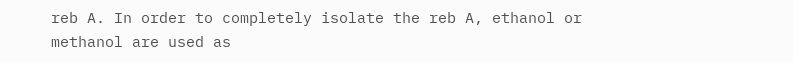reb A. In order to completely isolate the reb A, ethanol or methanol are used as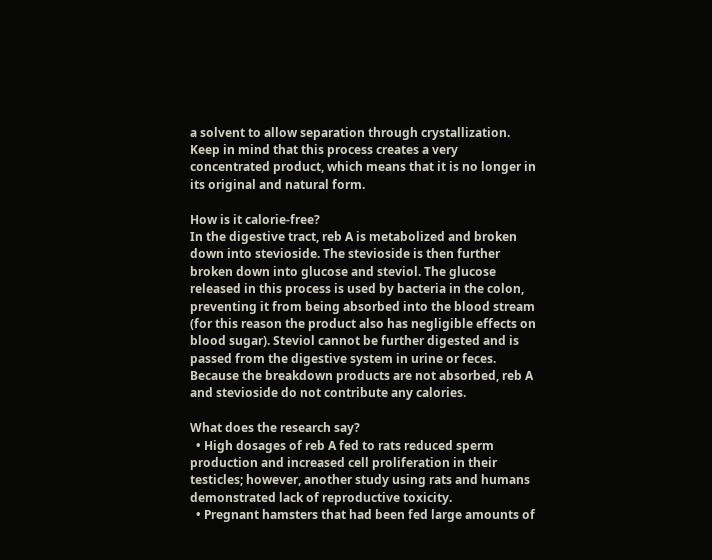a solvent to allow separation through crystallization. Keep in mind that this process creates a very concentrated product, which means that it is no longer in its original and natural form.

How is it calorie-free?
In the digestive tract, reb A is metabolized and broken down into stevioside. The stevioside is then further broken down into glucose and steviol. The glucose released in this process is used by bacteria in the colon, preventing it from being absorbed into the blood stream (for this reason the product also has negligible effects on blood sugar). Steviol cannot be further digested and is passed from the digestive system in urine or feces. Because the breakdown products are not absorbed, reb A and stevioside do not contribute any calories.

What does the research say?
  • High dosages of reb A fed to rats reduced sperm production and increased cell proliferation in their testicles; however, another study using rats and humans demonstrated lack of reproductive toxicity.
  • Pregnant hamsters that had been fed large amounts of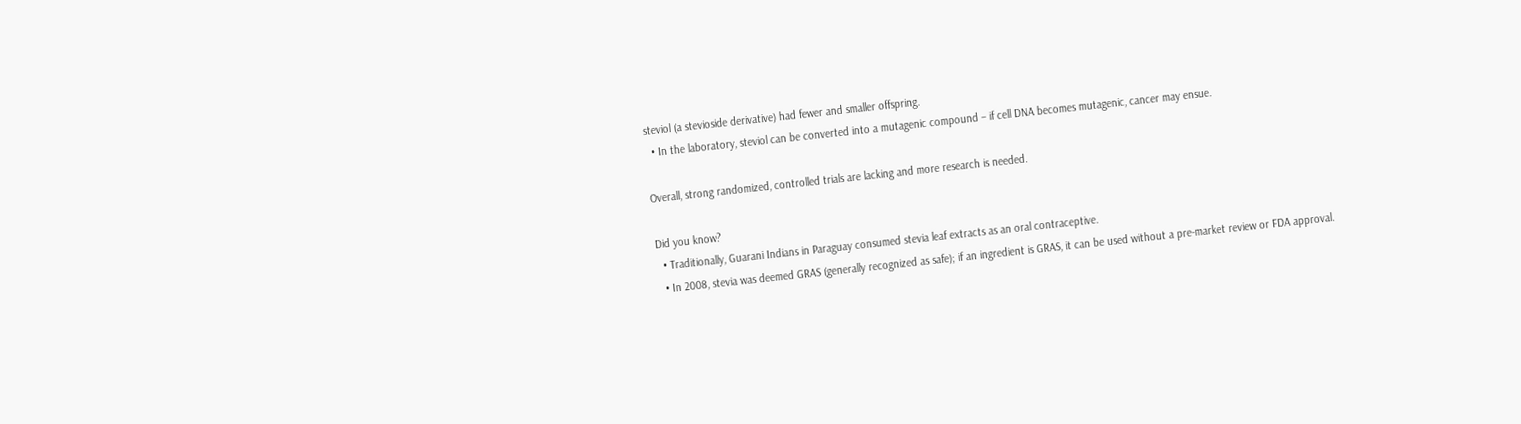steviol (a stevioside derivative) had fewer and smaller offspring.
  • In the laboratory, steviol can be converted into a mutagenic compound – if cell DNA becomes mutagenic, cancer may ensue.

Overall, strong randomized, controlled trials are lacking and more research is needed.

Did you know?
  • Traditionally, Guarani Indians in Paraguay consumed stevia leaf extracts as an oral contraceptive.
  • In 2008, stevia was deemed GRAS (generally recognized as safe); if an ingredient is GRAS, it can be used without a pre-market review or FDA approval.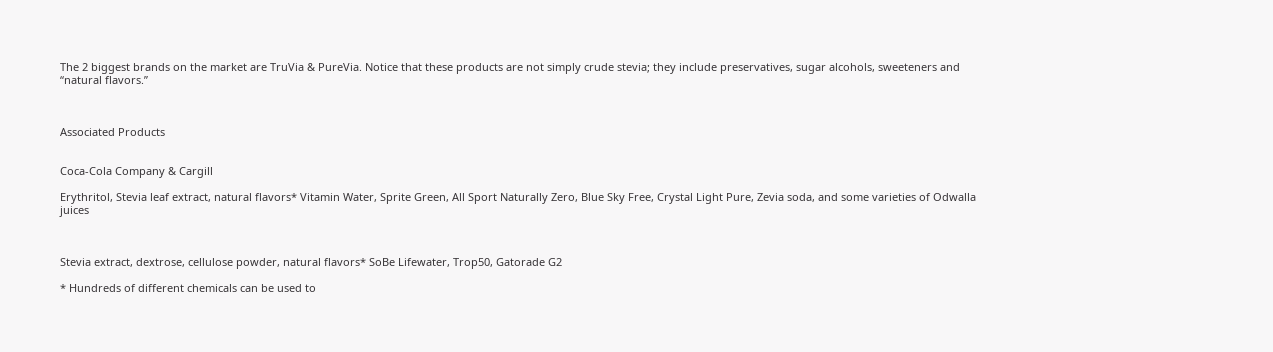The 2 biggest brands on the market are TruVia & PureVia. Notice that these products are not simply crude stevia; they include preservatives, sugar alcohols, sweeteners and “natural flavors.”



Associated Products


Coca-Cola Company & Cargill

Erythritol, Stevia leaf extract, natural flavors* Vitamin Water, Sprite Green, All Sport Naturally Zero, Blue Sky Free, Crystal Light Pure, Zevia soda, and some varieties of Odwalla juices



Stevia extract, dextrose, cellulose powder, natural flavors* SoBe Lifewater, Trop50, Gatorade G2

* Hundreds of different chemicals can be used to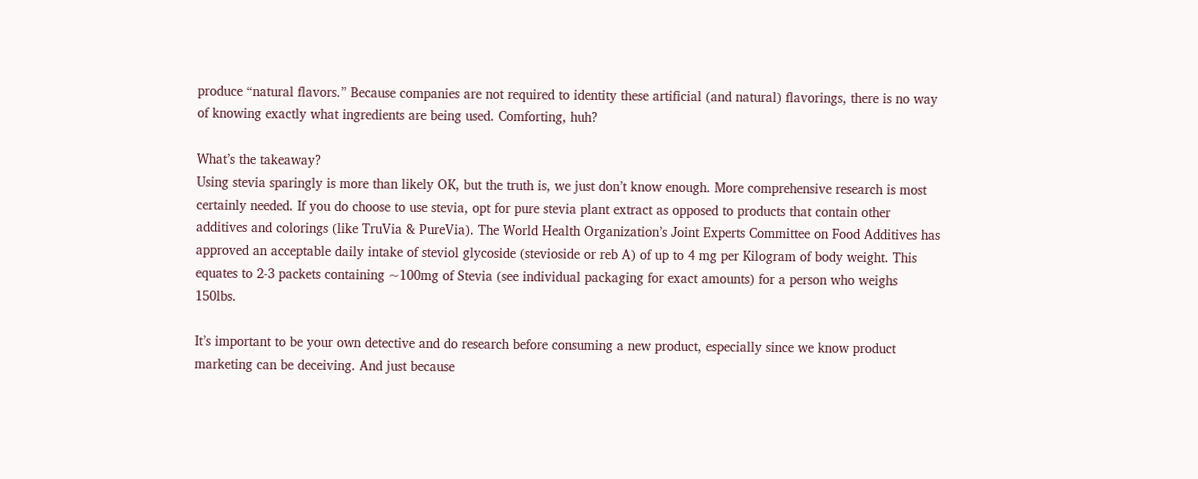produce “natural flavors.” Because companies are not required to identity these artificial (and natural) flavorings, there is no way of knowing exactly what ingredients are being used. Comforting, huh?

What’s the takeaway?
Using stevia sparingly is more than likely OK, but the truth is, we just don’t know enough. More comprehensive research is most certainly needed. If you do choose to use stevia, opt for pure stevia plant extract as opposed to products that contain other additives and colorings (like TruVia & PureVia). The World Health Organization’s Joint Experts Committee on Food Additives has approved an acceptable daily intake of steviol glycoside (stevioside or reb A) of up to 4 mg per Kilogram of body weight. This equates to 2-3 packets containing ~100mg of Stevia (see individual packaging for exact amounts) for a person who weighs 150lbs.

It’s important to be your own detective and do research before consuming a new product, especially since we know product marketing can be deceiving. And just because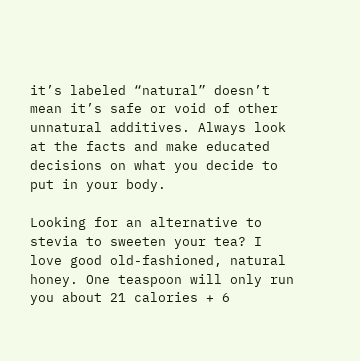it’s labeled “natural” doesn’t mean it’s safe or void of other unnatural additives. Always look at the facts and make educated decisions on what you decide to put in your body.

Looking for an alternative to stevia to sweeten your tea? I love good old-fashioned, natural honey. One teaspoon will only run you about 21 calories + 6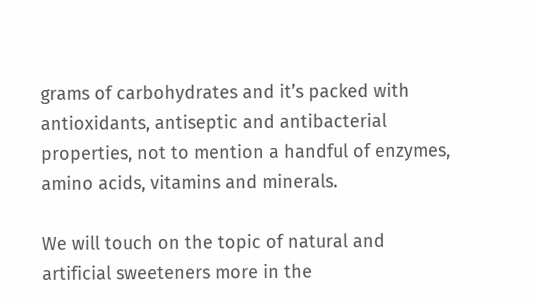grams of carbohydrates and it’s packed with antioxidants, antiseptic and antibacterial properties, not to mention a handful of enzymes, amino acids, vitamins and minerals.

We will touch on the topic of natural and artificial sweeteners more in the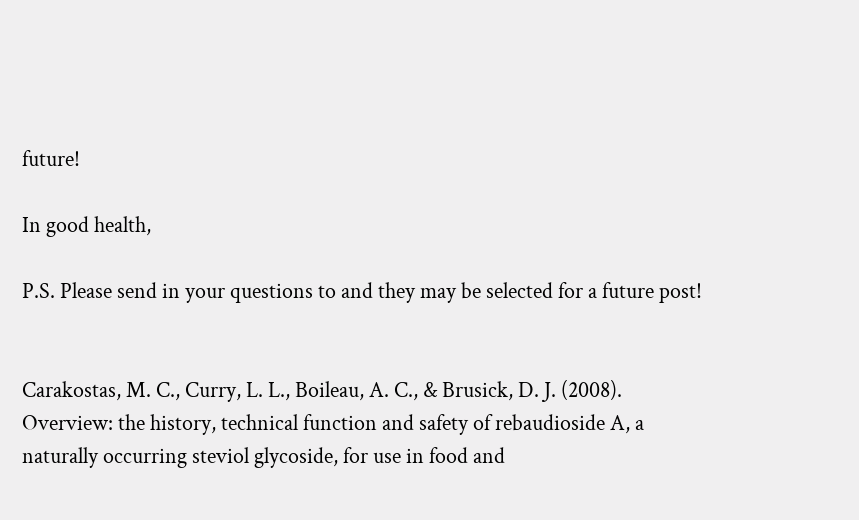future!

In good health,

P.S. Please send in your questions to and they may be selected for a future post!


Carakostas, M. C., Curry, L. L., Boileau, A. C., & Brusick, D. J. (2008). Overview: the history, technical function and safety of rebaudioside A, a naturally occurring steviol glycoside, for use in food and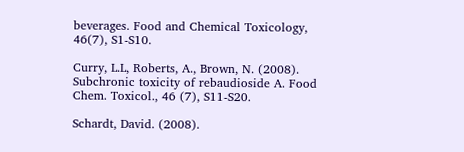beverages. Food and Chemical Toxicology, 46(7), S1-S10.

Curry, L.L, Roberts, A., Brown, N. (2008). Subchronic toxicity of rebaudioside A. Food Chem. Toxicol., 46 (7), S11-S20.

Schardt, David. (2008).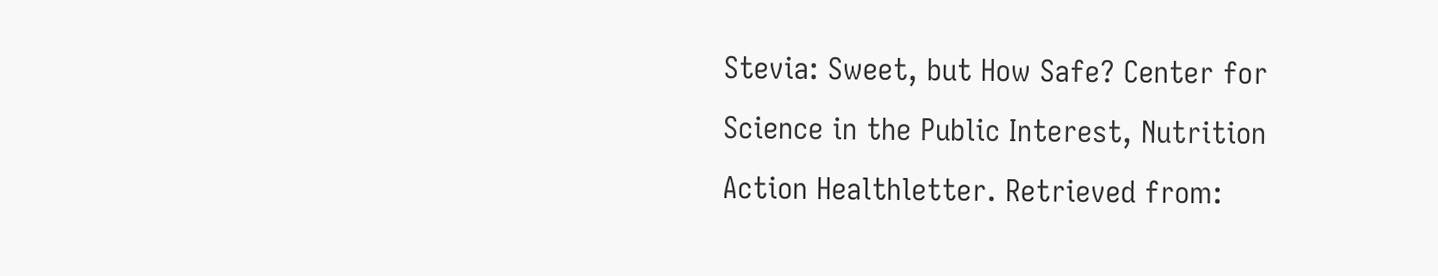Stevia: Sweet, but How Safe? Center for Science in the Public Interest, Nutrition Action Healthletter. Retrieved from: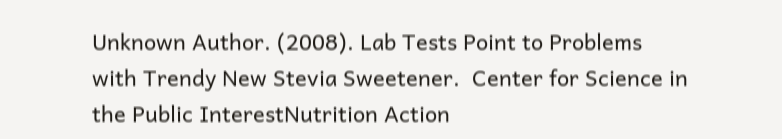Unknown Author. (2008). Lab Tests Point to Problems with Trendy New Stevia Sweetener.  Center for Science in the Public InterestNutrition Action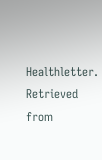Healthletter. Retrieved from